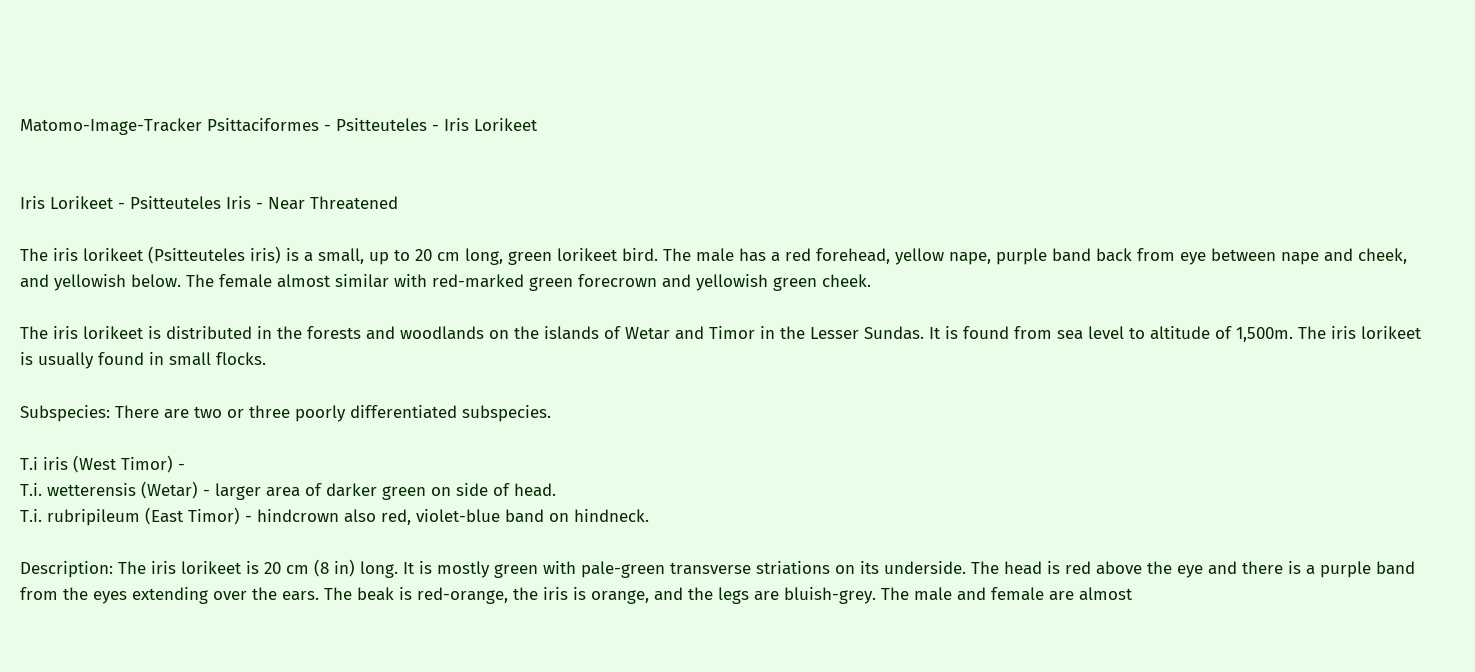Matomo-Image-Tracker Psittaciformes - Psitteuteles - Iris Lorikeet


Iris Lorikeet - Psitteuteles Iris - Near Threatened

The iris lorikeet (Psitteuteles iris) is a small, up to 20 cm long, green lorikeet bird. The male has a red forehead, yellow nape, purple band back from eye between nape and cheek, and yellowish below. The female almost similar with red-marked green forecrown and yellowish green cheek.

The iris lorikeet is distributed in the forests and woodlands on the islands of Wetar and Timor in the Lesser Sundas. It is found from sea level to altitude of 1,500m. The iris lorikeet is usually found in small flocks.

Subspecies: There are two or three poorly differentiated subspecies.

T.i iris (West Timor) -
T.i. wetterensis (Wetar) - larger area of darker green on side of head.
T.i. rubripileum (East Timor) - hindcrown also red, violet-blue band on hindneck.

Description: The iris lorikeet is 20 cm (8 in) long. It is mostly green with pale-green transverse striations on its underside. The head is red above the eye and there is a purple band from the eyes extending over the ears. The beak is red-orange, the iris is orange, and the legs are bluish-grey. The male and female are almost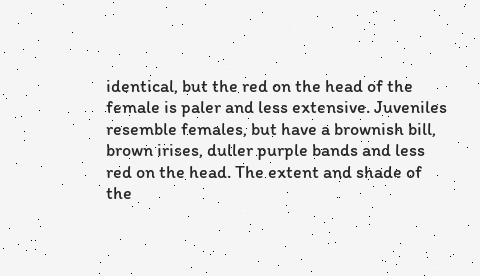identical, but the red on the head of the female is paler and less extensive. Juveniles resemble females, but have a brownish bill, brown irises, duller purple bands and less red on the head. The extent and shade of the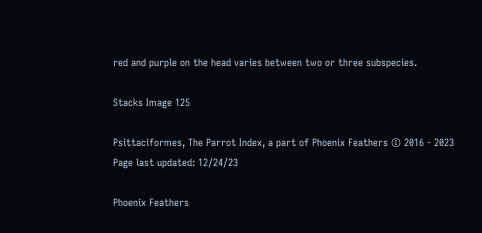red and purple on the head varies between two or three subspecies.

Stacks Image 125

Psittaciformes, The Parrot Index, a part of Phoenix Feathers © 2016 - 2023
Page last updated: 12/24/23

Phoenix Feathers